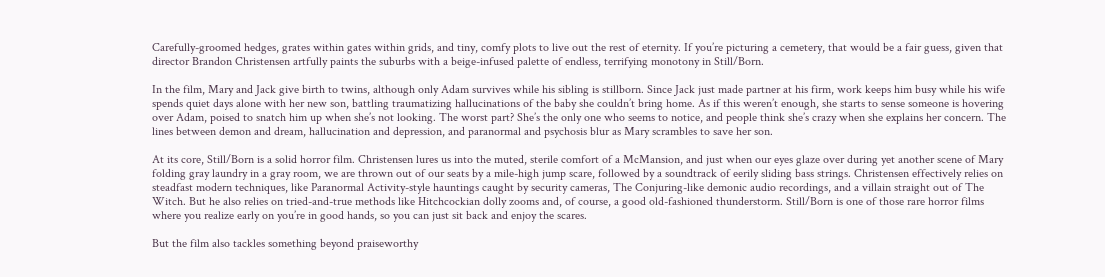Carefully-groomed hedges, grates within gates within grids, and tiny, comfy plots to live out the rest of eternity. If you’re picturing a cemetery, that would be a fair guess, given that director Brandon Christensen artfully paints the suburbs with a beige-infused palette of endless, terrifying monotony in Still/Born.

In the film, Mary and Jack give birth to twins, although only Adam survives while his sibling is stillborn. Since Jack just made partner at his firm, work keeps him busy while his wife spends quiet days alone with her new son, battling traumatizing hallucinations of the baby she couldn’t bring home. As if this weren’t enough, she starts to sense someone is hovering over Adam, poised to snatch him up when she’s not looking. The worst part? She’s the only one who seems to notice, and people think she’s crazy when she explains her concern. The lines between demon and dream, hallucination and depression, and paranormal and psychosis blur as Mary scrambles to save her son.

At its core, Still/Born is a solid horror film. Christensen lures us into the muted, sterile comfort of a McMansion, and just when our eyes glaze over during yet another scene of Mary folding gray laundry in a gray room, we are thrown out of our seats by a mile-high jump scare, followed by a soundtrack of eerily sliding bass strings. Christensen effectively relies on steadfast modern techniques, like Paranormal Activity-style hauntings caught by security cameras, The Conjuring-like demonic audio recordings, and a villain straight out of The Witch. But he also relies on tried-and-true methods like Hitchcockian dolly zooms and, of course, a good old-fashioned thunderstorm. Still/Born is one of those rare horror films where you realize early on you’re in good hands, so you can just sit back and enjoy the scares.

But the film also tackles something beyond praiseworthy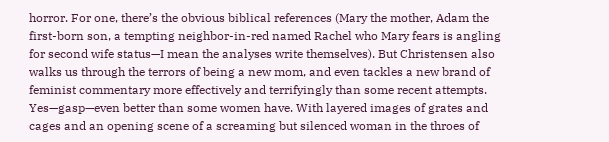horror. For one, there’s the obvious biblical references (Mary the mother, Adam the first-born son, a tempting neighbor-in-red named Rachel who Mary fears is angling for second wife status—I mean the analyses write themselves). But Christensen also walks us through the terrors of being a new mom, and even tackles a new brand of feminist commentary more effectively and terrifyingly than some recent attempts. Yes—gasp—even better than some women have. With layered images of grates and cages and an opening scene of a screaming but silenced woman in the throes of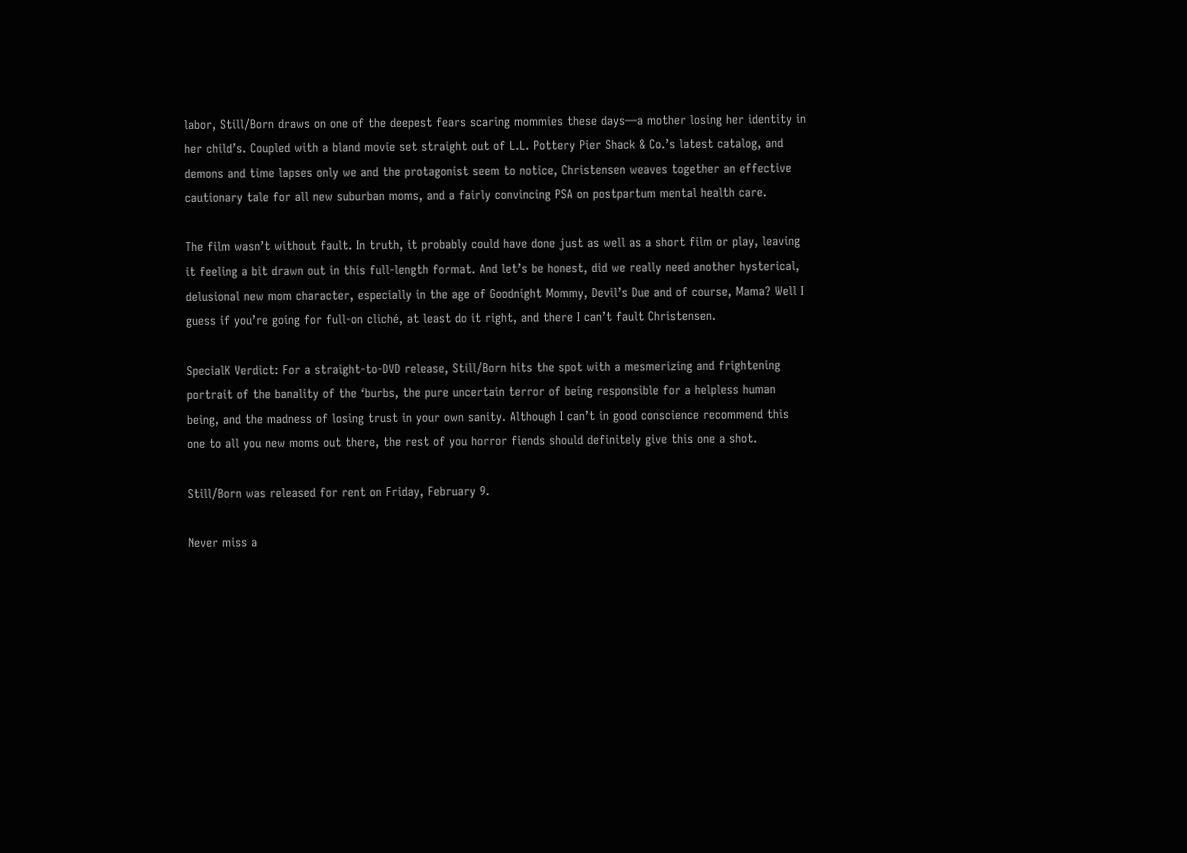labor, Still/Born draws on one of the deepest fears scaring mommies these days—a mother losing her identity in her child’s. Coupled with a bland movie set straight out of L.L. Pottery Pier Shack & Co.’s latest catalog, and demons and time lapses only we and the protagonist seem to notice, Christensen weaves together an effective cautionary tale for all new suburban moms, and a fairly convincing PSA on postpartum mental health care.

The film wasn’t without fault. In truth, it probably could have done just as well as a short film or play, leaving it feeling a bit drawn out in this full-length format. And let’s be honest, did we really need another hysterical, delusional new mom character, especially in the age of Goodnight Mommy, Devil’s Due and of course, Mama? Well I guess if you’re going for full-on cliché, at least do it right, and there I can’t fault Christensen.

SpecialK Verdict: For a straight-to-DVD release, Still/Born hits the spot with a mesmerizing and frightening portrait of the banality of the ‘burbs, the pure uncertain terror of being responsible for a helpless human being, and the madness of losing trust in your own sanity. Although I can’t in good conscience recommend this one to all you new moms out there, the rest of you horror fiends should definitely give this one a shot.

Still/Born was released for rent on Friday, February 9.

Never miss a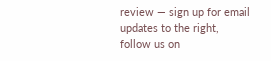review — sign up for email updates to the right, follow us on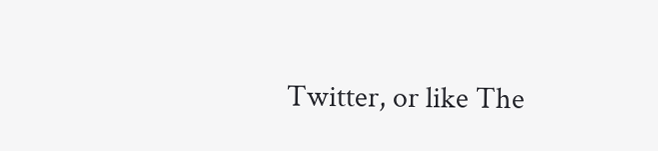Twitter, or like The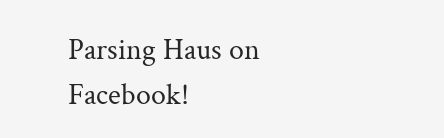Parsing Haus on Facebook!